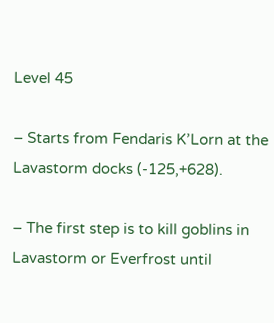Level 45

– Starts from Fendaris K’Lorn at the Lavastorm docks (-125,+628).

– The first step is to kill goblins in Lavastorm or Everfrost until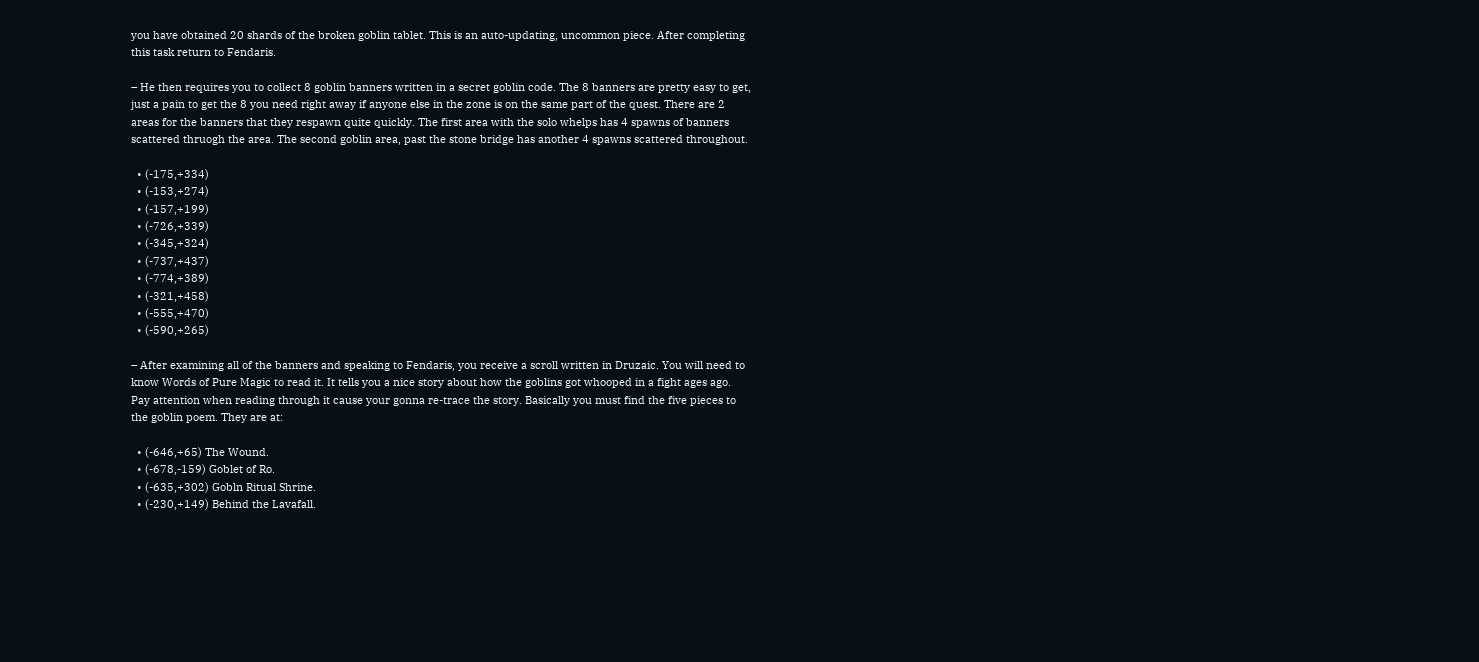you have obtained 20 shards of the broken goblin tablet. This is an auto-updating, uncommon piece. After completing this task return to Fendaris.

– He then requires you to collect 8 goblin banners written in a secret goblin code. The 8 banners are pretty easy to get, just a pain to get the 8 you need right away if anyone else in the zone is on the same part of the quest. There are 2 areas for the banners that they respawn quite quickly. The first area with the solo whelps has 4 spawns of banners scattered thruogh the area. The second goblin area, past the stone bridge has another 4 spawns scattered throughout.

  • (-175,+334)
  • (-153,+274)
  • (-157,+199)
  • (-726,+339)
  • (-345,+324)
  • (-737,+437)
  • (-774,+389)
  • (-321,+458)
  • (-555,+470)
  • (-590,+265)

– After examining all of the banners and speaking to Fendaris, you receive a scroll written in Druzaic. You will need to know Words of Pure Magic to read it. It tells you a nice story about how the goblins got whooped in a fight ages ago. Pay attention when reading through it cause your gonna re-trace the story. Basically you must find the five pieces to the goblin poem. They are at:

  • (-646,+65) The Wound.
  • (-678,-159) Goblet of Ro.
  • (-635,+302) Gobln Ritual Shrine.
  • (-230,+149) Behind the Lavafall.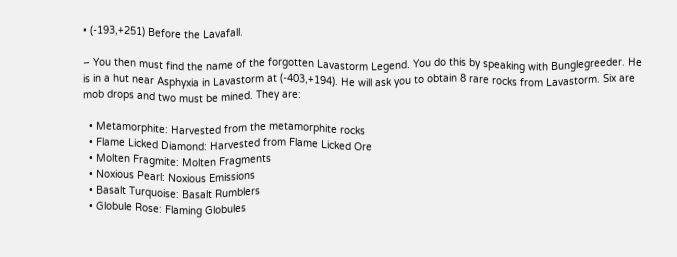• (-193,+251) Before the Lavafall.

– You then must find the name of the forgotten Lavastorm Legend. You do this by speaking with Bunglegreeder. He is in a hut near Asphyxia in Lavastorm at (-403,+194). He will ask you to obtain 8 rare rocks from Lavastorm. Six are mob drops and two must be mined. They are:

  • Metamorphite: Harvested from the metamorphite rocks
  • Flame Licked Diamond: Harvested from Flame Licked Ore
  • Molten Fragmite: Molten Fragments
  • Noxious Pearl: Noxious Emissions
  • Basalt Turquoise: Basalt Rumblers
  • Globule Rose: Flaming Globules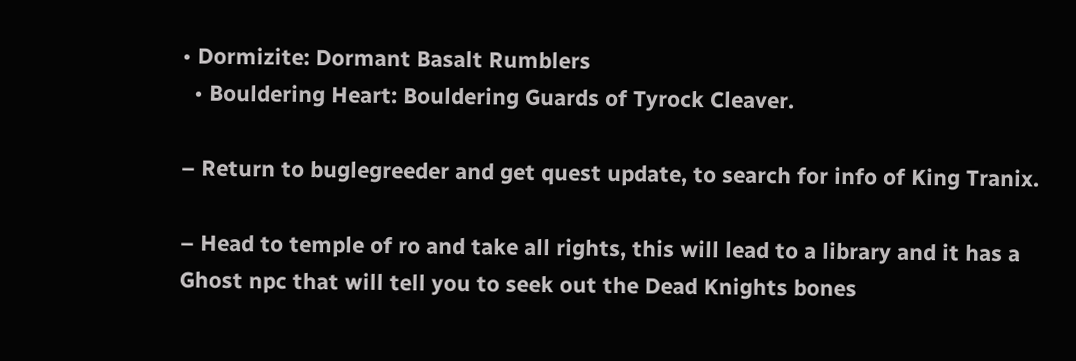• Dormizite: Dormant Basalt Rumblers
  • Bouldering Heart: Bouldering Guards of Tyrock Cleaver.

– Return to buglegreeder and get quest update, to search for info of King Tranix.

– Head to temple of ro and take all rights, this will lead to a library and it has a Ghost npc that will tell you to seek out the Dead Knights bones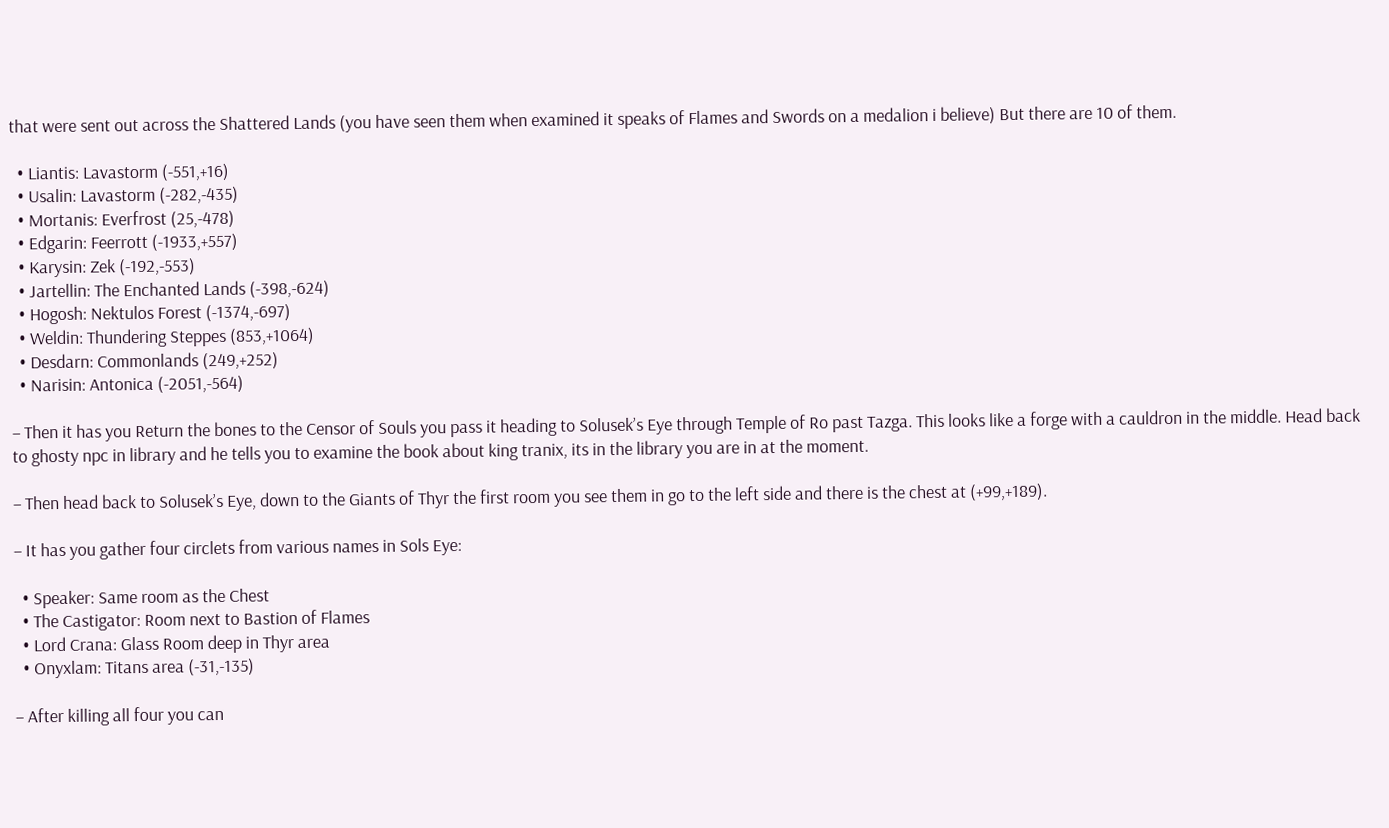that were sent out across the Shattered Lands (you have seen them when examined it speaks of Flames and Swords on a medalion i believe) But there are 10 of them.

  • Liantis: Lavastorm (-551,+16)
  • Usalin: Lavastorm (-282,-435)
  • Mortanis: Everfrost (25,-478)
  • Edgarin: Feerrott (-1933,+557)
  • Karysin: Zek (-192,-553)
  • Jartellin: The Enchanted Lands (-398,-624)
  • Hogosh: Nektulos Forest (-1374,-697)
  • Weldin: Thundering Steppes (853,+1064)
  • Desdarn: Commonlands (249,+252)
  • Narisin: Antonica (-2051,-564)

– Then it has you Return the bones to the Censor of Souls you pass it heading to Solusek’s Eye through Temple of Ro past Tazga. This looks like a forge with a cauldron in the middle. Head back to ghosty npc in library and he tells you to examine the book about king tranix, its in the library you are in at the moment.

– Then head back to Solusek’s Eye, down to the Giants of Thyr the first room you see them in go to the left side and there is the chest at (+99,+189).

– It has you gather four circlets from various names in Sols Eye:

  • Speaker: Same room as the Chest
  • The Castigator: Room next to Bastion of Flames
  • Lord Crana: Glass Room deep in Thyr area
  • Onyxlam: Titans area (-31,-135)

– After killing all four you can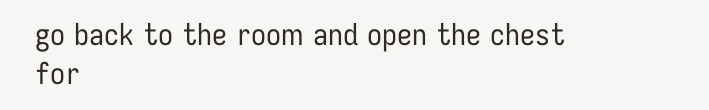go back to the room and open the chest for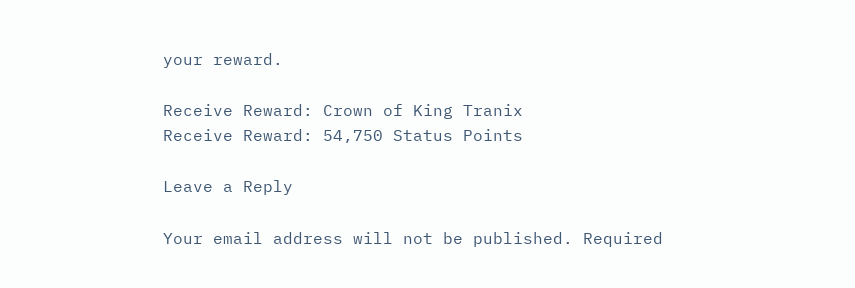your reward.

Receive Reward: Crown of King Tranix
Receive Reward: 54,750 Status Points

Leave a Reply

Your email address will not be published. Required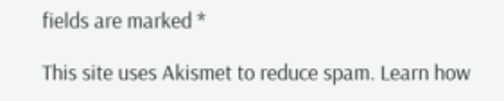fields are marked *

This site uses Akismet to reduce spam. Learn how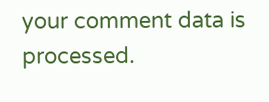your comment data is processed.